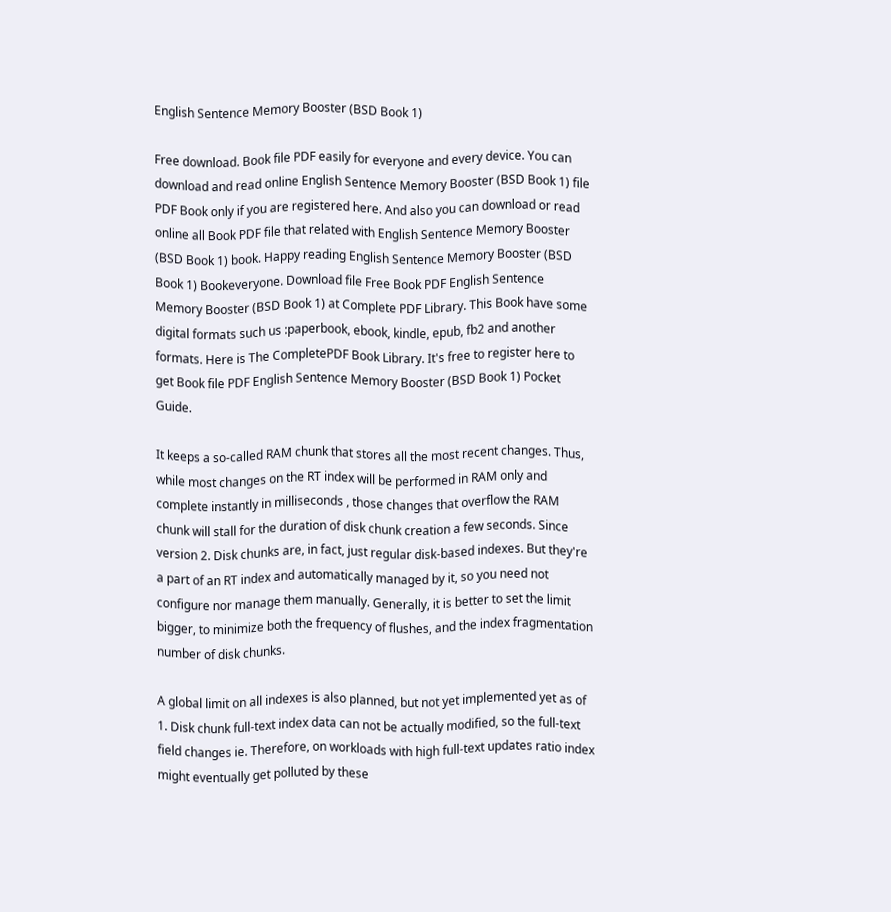English Sentence Memory Booster (BSD Book 1)

Free download. Book file PDF easily for everyone and every device. You can download and read online English Sentence Memory Booster (BSD Book 1) file PDF Book only if you are registered here. And also you can download or read online all Book PDF file that related with English Sentence Memory Booster (BSD Book 1) book. Happy reading English Sentence Memory Booster (BSD Book 1) Bookeveryone. Download file Free Book PDF English Sentence Memory Booster (BSD Book 1) at Complete PDF Library. This Book have some digital formats such us :paperbook, ebook, kindle, epub, fb2 and another formats. Here is The CompletePDF Book Library. It's free to register here to get Book file PDF English Sentence Memory Booster (BSD Book 1) Pocket Guide.

It keeps a so-called RAM chunk that stores all the most recent changes. Thus, while most changes on the RT index will be performed in RAM only and complete instantly in milliseconds , those changes that overflow the RAM chunk will stall for the duration of disk chunk creation a few seconds. Since version 2. Disk chunks are, in fact, just regular disk-based indexes. But they're a part of an RT index and automatically managed by it, so you need not configure nor manage them manually. Generally, it is better to set the limit bigger, to minimize both the frequency of flushes, and the index fragmentation number of disk chunks.

A global limit on all indexes is also planned, but not yet implemented yet as of 1. Disk chunk full-text index data can not be actually modified, so the full-text field changes ie. Therefore, on workloads with high full-text updates ratio index might eventually get polluted by these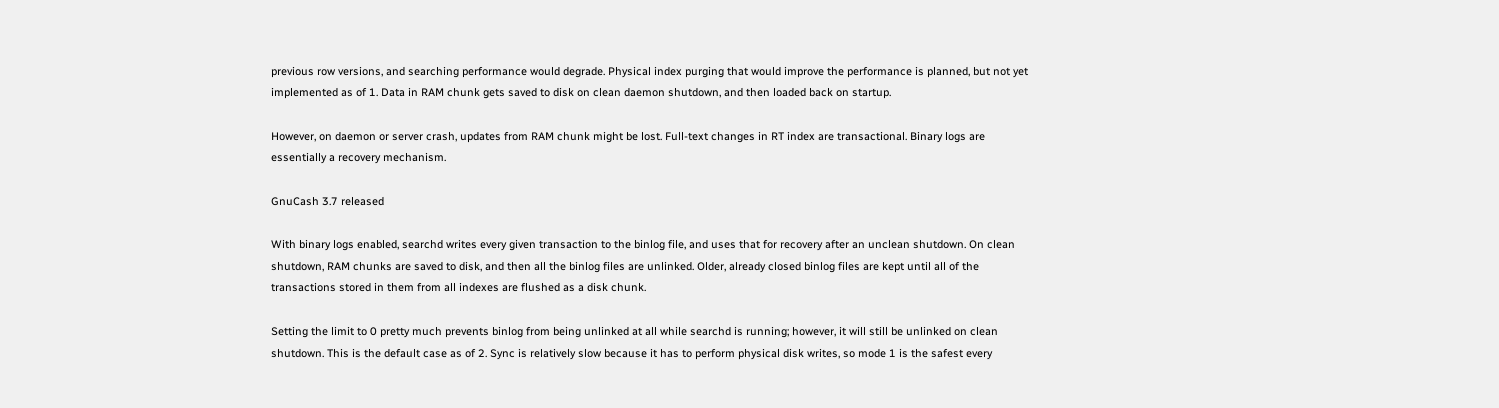previous row versions, and searching performance would degrade. Physical index purging that would improve the performance is planned, but not yet implemented as of 1. Data in RAM chunk gets saved to disk on clean daemon shutdown, and then loaded back on startup.

However, on daemon or server crash, updates from RAM chunk might be lost. Full-text changes in RT index are transactional. Binary logs are essentially a recovery mechanism.

GnuCash 3.7 released

With binary logs enabled, searchd writes every given transaction to the binlog file, and uses that for recovery after an unclean shutdown. On clean shutdown, RAM chunks are saved to disk, and then all the binlog files are unlinked. Older, already closed binlog files are kept until all of the transactions stored in them from all indexes are flushed as a disk chunk.

Setting the limit to 0 pretty much prevents binlog from being unlinked at all while searchd is running; however, it will still be unlinked on clean shutdown. This is the default case as of 2. Sync is relatively slow because it has to perform physical disk writes, so mode 1 is the safest every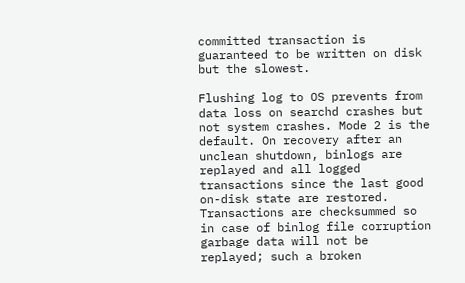committed transaction is guaranteed to be written on disk but the slowest.

Flushing log to OS prevents from data loss on searchd crashes but not system crashes. Mode 2 is the default. On recovery after an unclean shutdown, binlogs are replayed and all logged transactions since the last good on-disk state are restored. Transactions are checksummed so in case of binlog file corruption garbage data will not be replayed; such a broken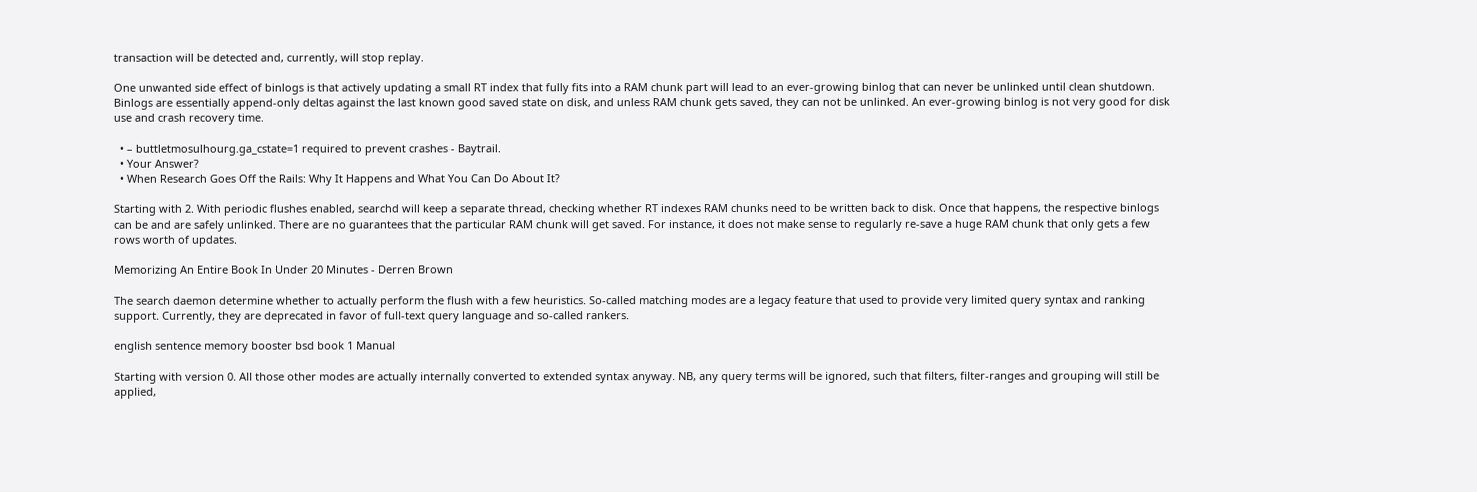transaction will be detected and, currently, will stop replay.

One unwanted side effect of binlogs is that actively updating a small RT index that fully fits into a RAM chunk part will lead to an ever-growing binlog that can never be unlinked until clean shutdown. Binlogs are essentially append-only deltas against the last known good saved state on disk, and unless RAM chunk gets saved, they can not be unlinked. An ever-growing binlog is not very good for disk use and crash recovery time.

  • – buttletmosulhourg.ga_cstate=1 required to prevent crashes - Baytrail.
  • Your Answer?
  • When Research Goes Off the Rails: Why It Happens and What You Can Do About It?

Starting with 2. With periodic flushes enabled, searchd will keep a separate thread, checking whether RT indexes RAM chunks need to be written back to disk. Once that happens, the respective binlogs can be and are safely unlinked. There are no guarantees that the particular RAM chunk will get saved. For instance, it does not make sense to regularly re-save a huge RAM chunk that only gets a few rows worth of updates.

Memorizing An Entire Book In Under 20 Minutes - Derren Brown

The search daemon determine whether to actually perform the flush with a few heuristics. So-called matching modes are a legacy feature that used to provide very limited query syntax and ranking support. Currently, they are deprecated in favor of full-text query language and so-called rankers.

english sentence memory booster bsd book 1 Manual

Starting with version 0. All those other modes are actually internally converted to extended syntax anyway. NB, any query terms will be ignored, such that filters, filter-ranges and grouping will still be applied,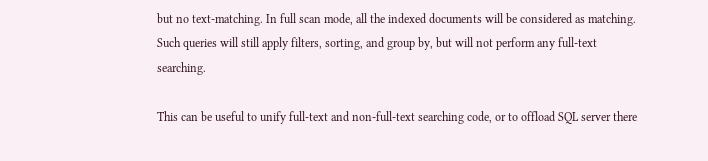but no text-matching. In full scan mode, all the indexed documents will be considered as matching. Such queries will still apply filters, sorting, and group by, but will not perform any full-text searching.

This can be useful to unify full-text and non-full-text searching code, or to offload SQL server there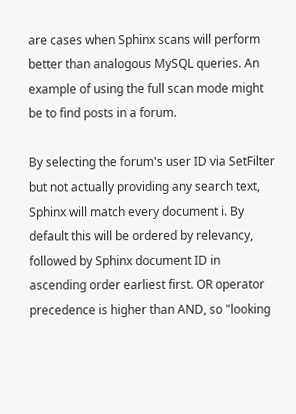are cases when Sphinx scans will perform better than analogous MySQL queries. An example of using the full scan mode might be to find posts in a forum.

By selecting the forum's user ID via SetFilter but not actually providing any search text, Sphinx will match every document i. By default this will be ordered by relevancy, followed by Sphinx document ID in ascending order earliest first. OR operator precedence is higher than AND, so "looking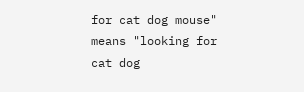for cat dog mouse" means "looking for cat dog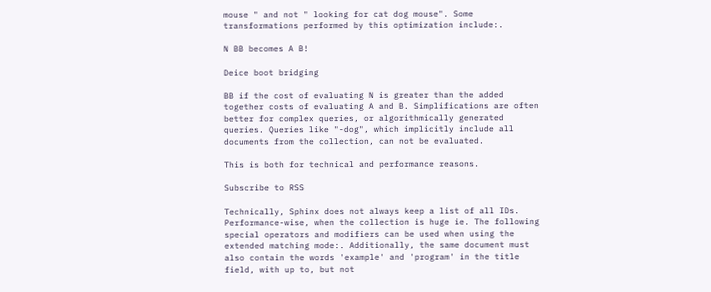mouse " and not " looking for cat dog mouse". Some transformations performed by this optimization include:.

N BB becomes A B!

Deice boot bridging

BB if the cost of evaluating N is greater than the added together costs of evaluating A and B. Simplifications are often better for complex queries, or algorithmically generated queries. Queries like "-dog", which implicitly include all documents from the collection, can not be evaluated.

This is both for technical and performance reasons.

Subscribe to RSS

Technically, Sphinx does not always keep a list of all IDs. Performance-wise, when the collection is huge ie. The following special operators and modifiers can be used when using the extended matching mode:. Additionally, the same document must also contain the words 'example' and 'program' in the title field, with up to, but not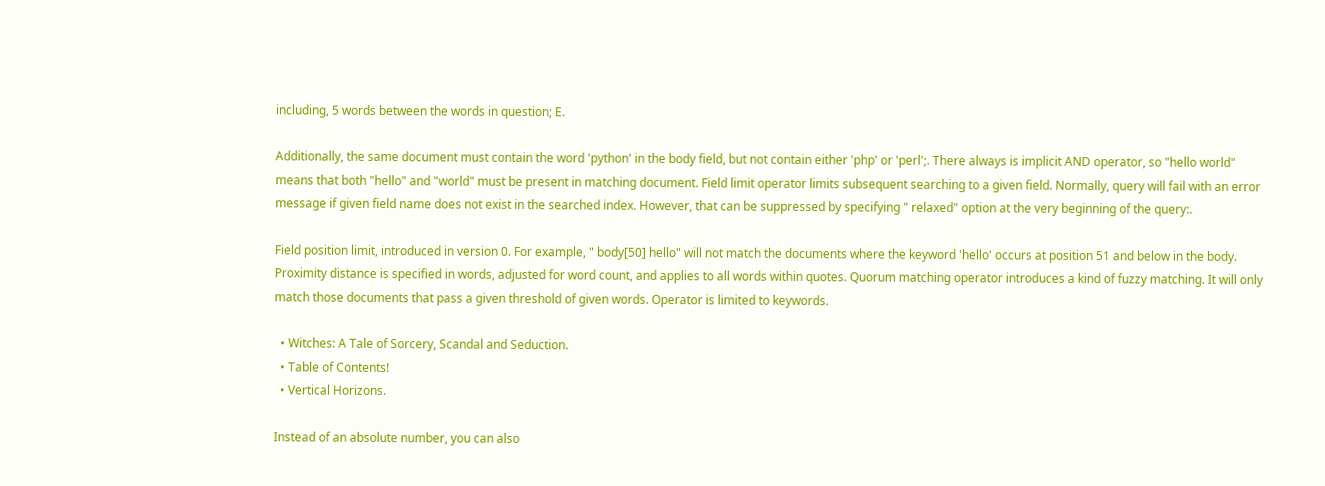including, 5 words between the words in question; E.

Additionally, the same document must contain the word 'python' in the body field, but not contain either 'php' or 'perl';. There always is implicit AND operator, so "hello world" means that both "hello" and "world" must be present in matching document. Field limit operator limits subsequent searching to a given field. Normally, query will fail with an error message if given field name does not exist in the searched index. However, that can be suppressed by specifying " relaxed" option at the very beginning of the query:.

Field position limit, introduced in version 0. For example, " body[50] hello" will not match the documents where the keyword 'hello' occurs at position 51 and below in the body. Proximity distance is specified in words, adjusted for word count, and applies to all words within quotes. Quorum matching operator introduces a kind of fuzzy matching. It will only match those documents that pass a given threshold of given words. Operator is limited to keywords.

  • Witches: A Tale of Sorcery, Scandal and Seduction.
  • Table of Contents!
  • Vertical Horizons.

Instead of an absolute number, you can also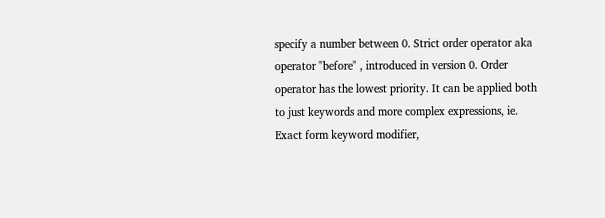specify a number between 0. Strict order operator aka operator "before" , introduced in version 0. Order operator has the lowest priority. It can be applied both to just keywords and more complex expressions, ie. Exact form keyword modifier,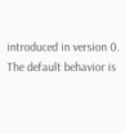introduced in version 0. The default behavior is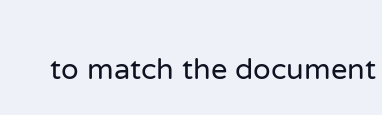to match the document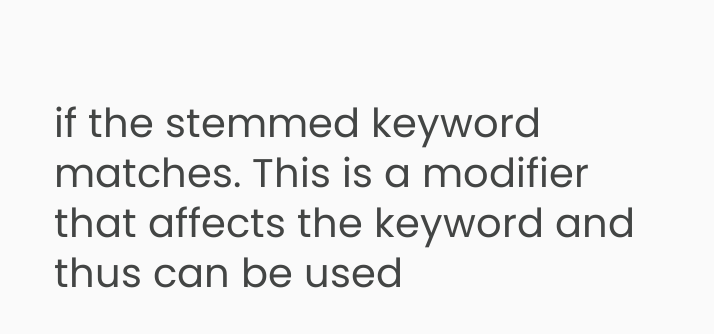if the stemmed keyword matches. This is a modifier that affects the keyword and thus can be used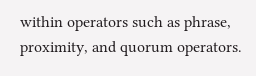within operators such as phrase, proximity, and quorum operators.